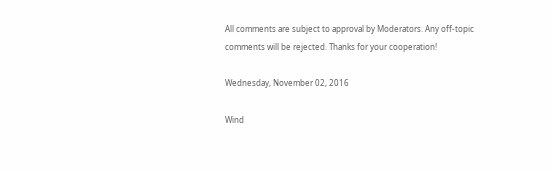All comments are subject to approval by Moderators. Any off-topic comments will be rejected. Thanks for your cooperation!

Wednesday, November 02, 2016

Wind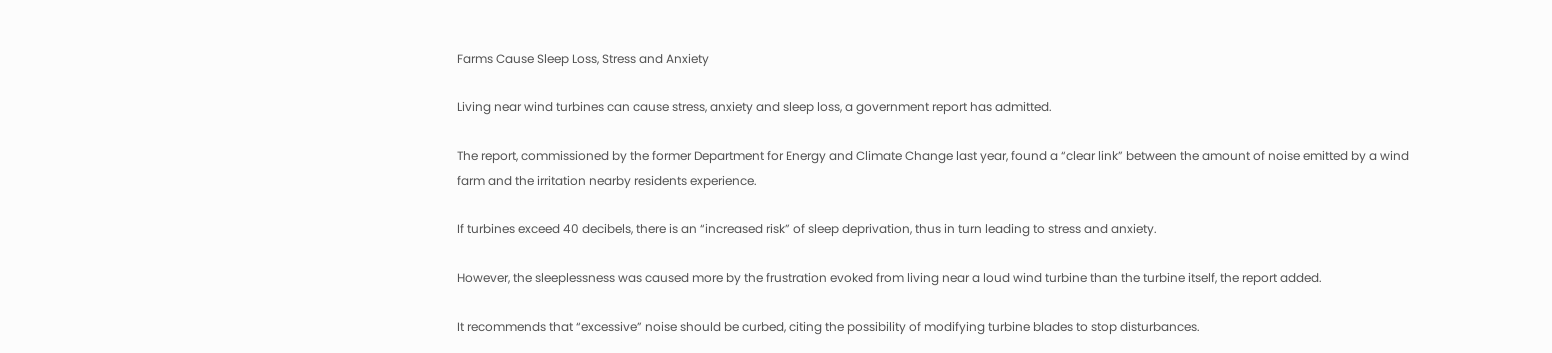Farms Cause Sleep Loss, Stress and Anxiety

Living near wind turbines can cause stress, anxiety and sleep loss, a government report has admitted.

The report, commissioned by the former Department for Energy and Climate Change last year, found a “clear link” between the amount of noise emitted by a wind farm and the irritation nearby residents experience.

If turbines exceed 40 decibels, there is an “increased risk” of sleep deprivation, thus in turn leading to stress and anxiety.

However, the sleeplessness was caused more by the frustration evoked from living near a loud wind turbine than the turbine itself, the report added.

It recommends that “excessive” noise should be curbed, citing the possibility of modifying turbine blades to stop disturbances.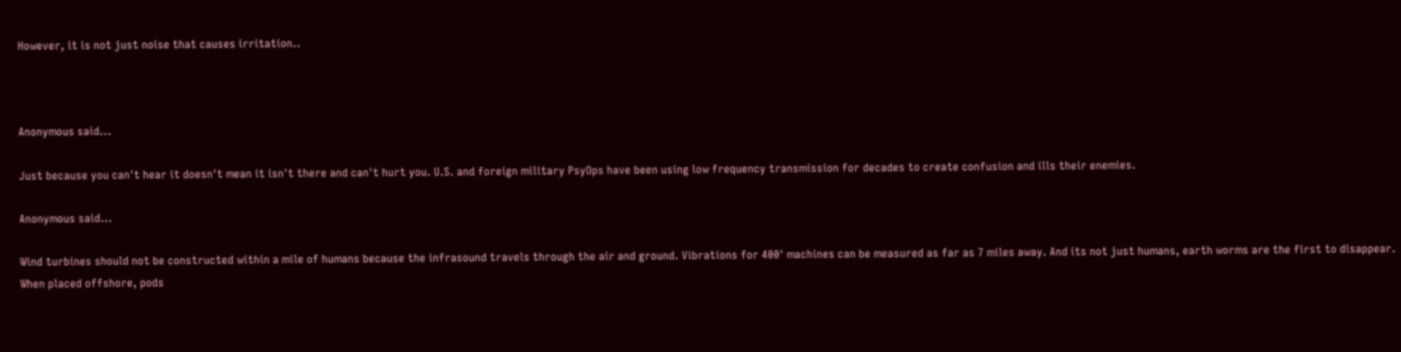However, it is not just noise that causes irritation..



Anonymous said...

Just because you can't hear it doesn't mean it isn't there and can't hurt you. U.S. and foreign military PsyOps have been using low frequency transmission for decades to create confusion and ills their enemies.

Anonymous said...

Wind turbines should not be constructed within a mile of humans because the infrasound travels through the air and ground. Vibrations for 400' machines can be measured as far as 7 miles away. And its not just humans, earth worms are the first to disappear.
When placed offshore, pods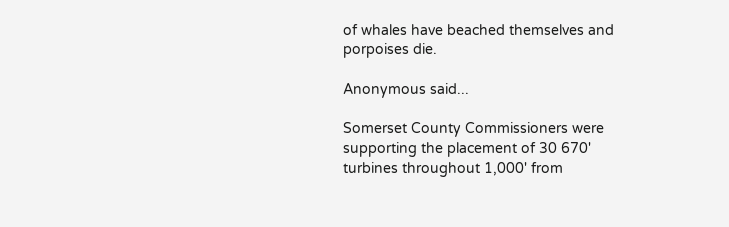of whales have beached themselves and porpoises die.

Anonymous said...

Somerset County Commissioners were supporting the placement of 30 670' turbines throughout 1,000' from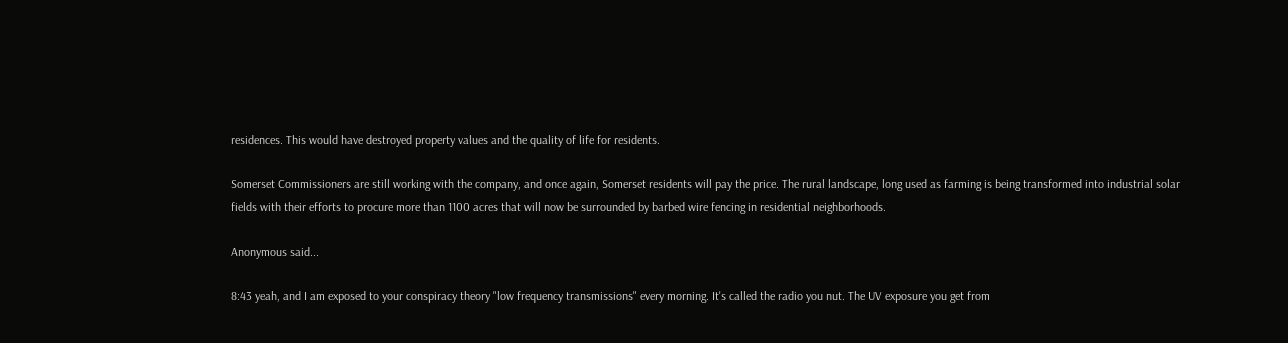residences. This would have destroyed property values and the quality of life for residents.

Somerset Commissioners are still working with the company, and once again, Somerset residents will pay the price. The rural landscape, long used as farming is being transformed into industrial solar fields with their efforts to procure more than 1100 acres that will now be surrounded by barbed wire fencing in residential neighborhoods.

Anonymous said...

8:43 yeah, and I am exposed to your conspiracy theory "low frequency transmissions" every morning. It's called the radio you nut. The UV exposure you get from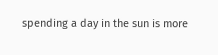spending a day in the sun is more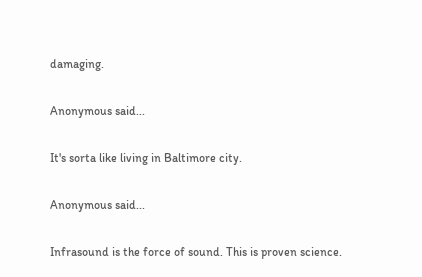damaging.

Anonymous said...

It's sorta like living in Baltimore city.

Anonymous said...

Infrasound is the force of sound. This is proven science.